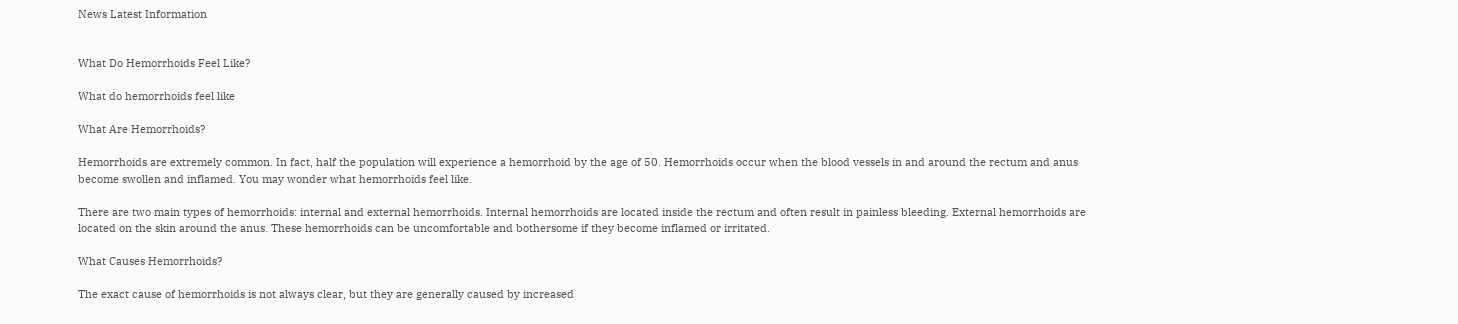News Latest Information


What Do Hemorrhoids Feel Like?

What do hemorrhoids feel like

What Are Hemorrhoids?

Hemorrhoids are extremely common. In fact, half the population will experience a hemorrhoid by the age of 50. Hemorrhoids occur when the blood vessels in and around the rectum and anus become swollen and inflamed. You may wonder what hemorrhoids feel like.

There are two main types of hemorrhoids: internal and external hemorrhoids. Internal hemorrhoids are located inside the rectum and often result in painless bleeding. External hemorrhoids are located on the skin around the anus. These hemorrhoids can be uncomfortable and bothersome if they become inflamed or irritated.

What Causes Hemorrhoids?

The exact cause of hemorrhoids is not always clear, but they are generally caused by increased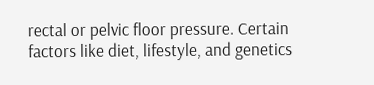rectal or pelvic floor pressure. Certain factors like diet, lifestyle, and genetics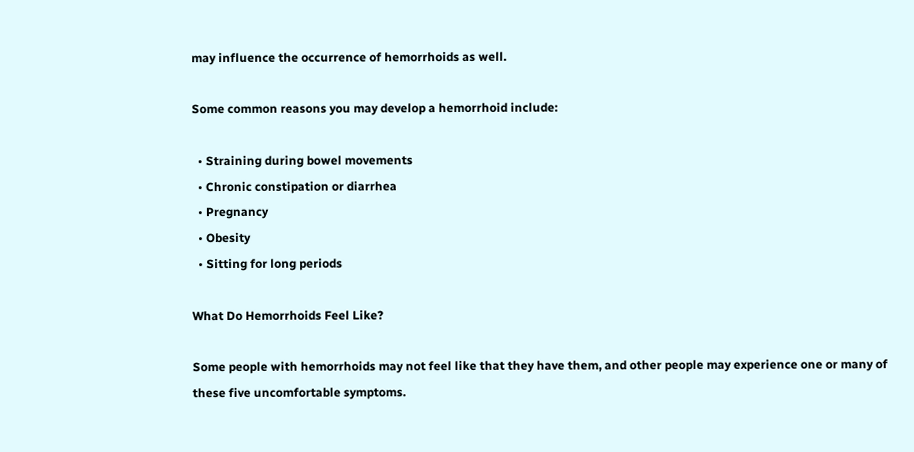may influence the occurrence of hemorrhoids as well.

Some common reasons you may develop a hemorrhoid include:

  • Straining during bowel movements
  • Chronic constipation or diarrhea
  • Pregnancy
  • Obesity
  • Sitting for long periods

What Do Hemorrhoids Feel Like?

Some people with hemorrhoids may not feel like that they have them, and other people may experience one or many of these five uncomfortable symptoms.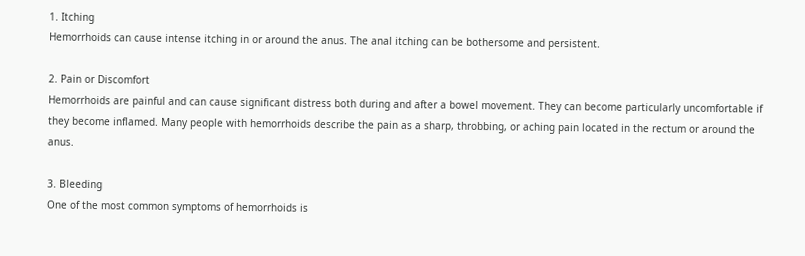1. Itching
Hemorrhoids can cause intense itching in or around the anus. The anal itching can be bothersome and persistent.

2. Pain or Discomfort
Hemorrhoids are painful and can cause significant distress both during and after a bowel movement. They can become particularly uncomfortable if they become inflamed. Many people with hemorrhoids describe the pain as a sharp, throbbing, or aching pain located in the rectum or around the anus.

3. Bleeding
One of the most common symptoms of hemorrhoids is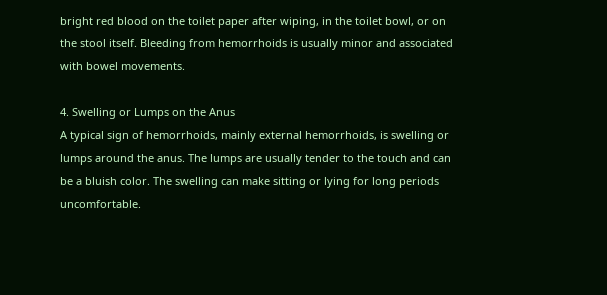bright red blood on the toilet paper after wiping, in the toilet bowl, or on the stool itself. Bleeding from hemorrhoids is usually minor and associated with bowel movements.

4. Swelling or Lumps on the Anus
A typical sign of hemorrhoids, mainly external hemorrhoids, is swelling or lumps around the anus. The lumps are usually tender to the touch and can be a bluish color. The swelling can make sitting or lying for long periods uncomfortable.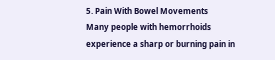5. Pain With Bowel Movements
Many people with hemorrhoids experience a sharp or burning pain in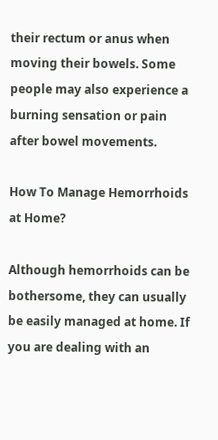their rectum or anus when moving their bowels. Some people may also experience a burning sensation or pain after bowel movements.

How To Manage Hemorrhoids at Home?

Although hemorrhoids can be bothersome, they can usually be easily managed at home. If you are dealing with an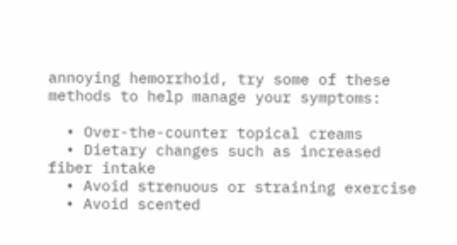annoying hemorrhoid, try some of these methods to help manage your symptoms:

  • Over-the-counter topical creams
  • Dietary changes such as increased fiber intake
  • Avoid strenuous or straining exercise
  • Avoid scented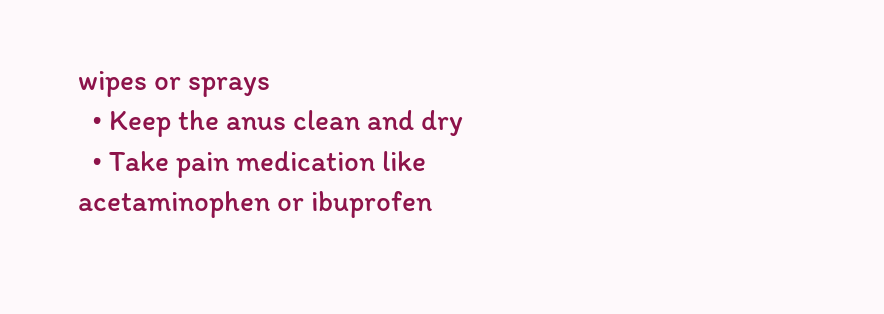wipes or sprays
  • Keep the anus clean and dry
  • Take pain medication like acetaminophen or ibuprofen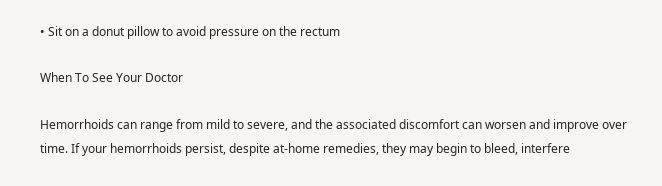• Sit on a donut pillow to avoid pressure on the rectum

When To See Your Doctor

Hemorrhoids can range from mild to severe, and the associated discomfort can worsen and improve over time. If your hemorrhoids persist, despite at-home remedies, they may begin to bleed, interfere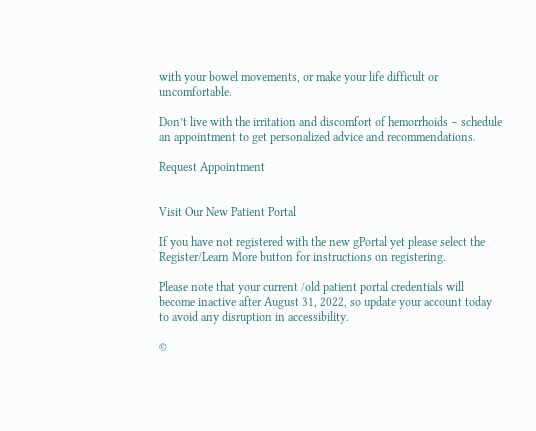with your bowel movements, or make your life difficult or uncomfortable.

Don’t live with the irritation and discomfort of hemorrhoids – schedule an appointment to get personalized advice and recommendations.

Request Appointment


Visit Our New Patient Portal

If you have not registered with the new gPortal yet please select the Register/Learn More button for instructions on registering.

Please note that your current /old patient portal credentials will become inactive after August 31, 2022, so update your account today to avoid any disruption in accessibility.

©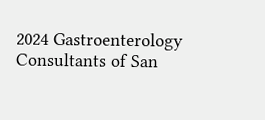2024 Gastroenterology Consultants of San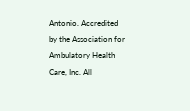Antonio. Accredited by the Association for Ambulatory Health Care, Inc. All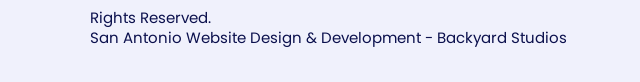Rights Reserved.
San Antonio Website Design & Development - Backyard Studios